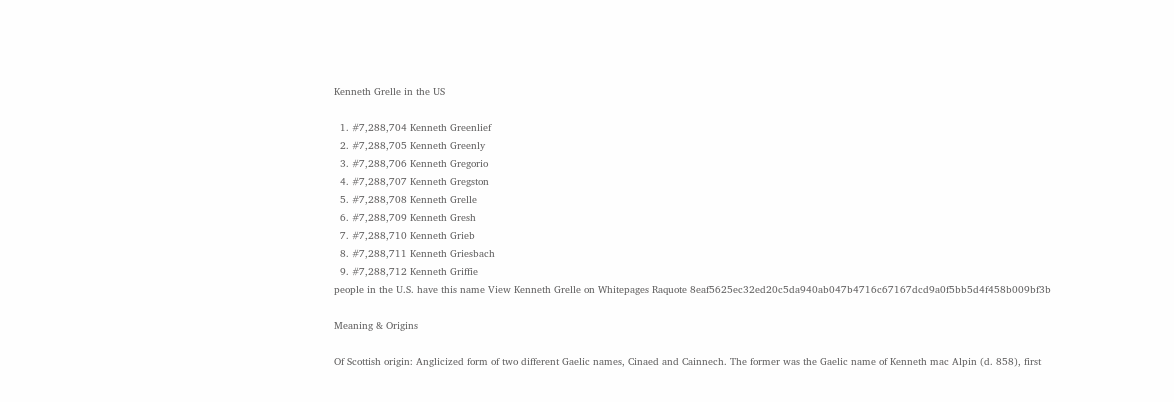Kenneth Grelle in the US

  1. #7,288,704 Kenneth Greenlief
  2. #7,288,705 Kenneth Greenly
  3. #7,288,706 Kenneth Gregorio
  4. #7,288,707 Kenneth Gregston
  5. #7,288,708 Kenneth Grelle
  6. #7,288,709 Kenneth Gresh
  7. #7,288,710 Kenneth Grieb
  8. #7,288,711 Kenneth Griesbach
  9. #7,288,712 Kenneth Griffie
people in the U.S. have this name View Kenneth Grelle on Whitepages Raquote 8eaf5625ec32ed20c5da940ab047b4716c67167dcd9a0f5bb5d4f458b009bf3b

Meaning & Origins

Of Scottish origin: Anglicized form of two different Gaelic names, Cinaed and Cainnech. The former was the Gaelic name of Kenneth mac Alpin (d. 858), first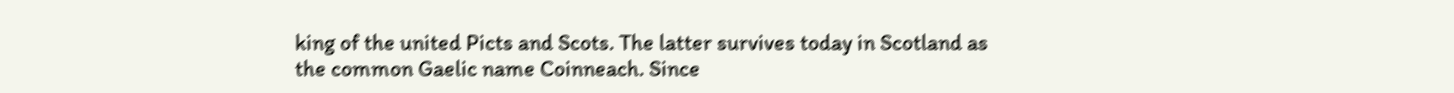king of the united Picts and Scots. The latter survives today in Scotland as the common Gaelic name Coinneach. Since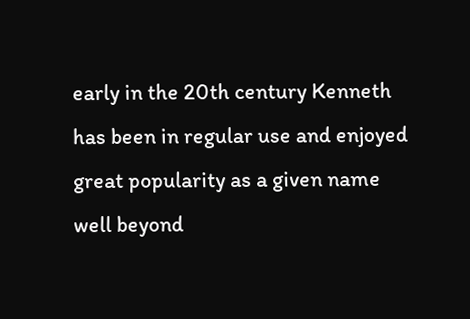early in the 20th century Kenneth has been in regular use and enjoyed great popularity as a given name well beyond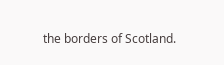the borders of Scotland.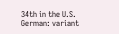34th in the U.S.
German: variant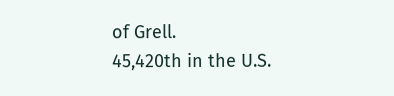of Grell.
45,420th in the U.S.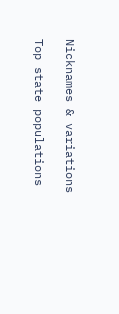Nicknames & variations

Top state populations